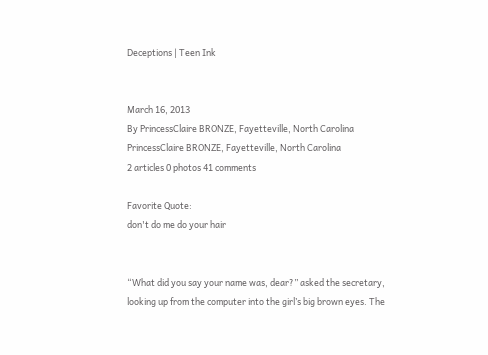Deceptions | Teen Ink


March 16, 2013
By PrincessClaire BRONZE, Fayetteville, North Carolina
PrincessClaire BRONZE, Fayetteville, North Carolina
2 articles 0 photos 41 comments

Favorite Quote:
don't do me do your hair


“What did you say your name was, dear?” asked the secretary, looking up from the computer into the girl’s big brown eyes. The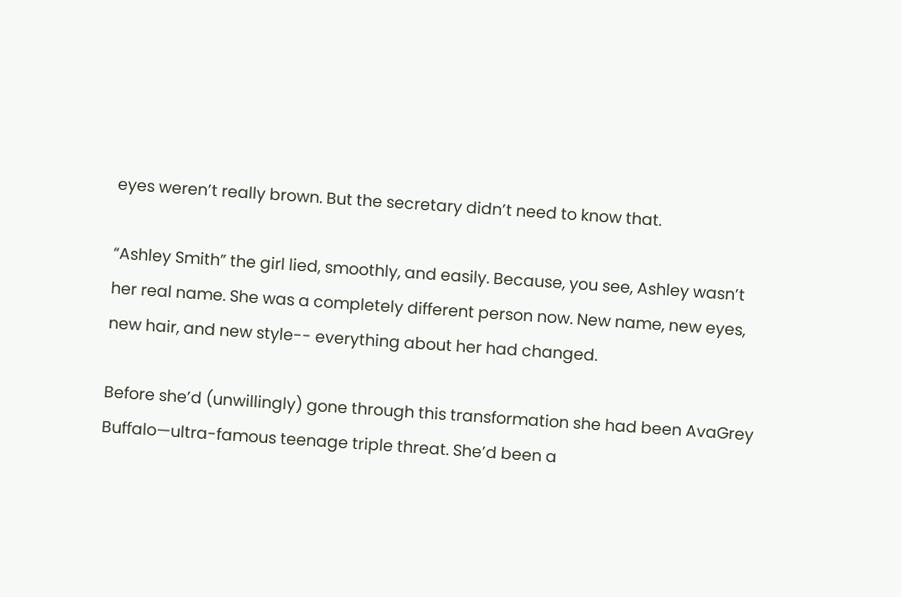eyes weren’t really brown. But the secretary didn’t need to know that.

“Ashley Smith” the girl lied, smoothly, and easily. Because, you see, Ashley wasn’t her real name. She was a completely different person now. New name, new eyes, new hair, and new style-- everything about her had changed.

Before she’d (unwillingly) gone through this transformation she had been AvaGrey Buffalo—ultra-famous teenage triple threat. She’d been a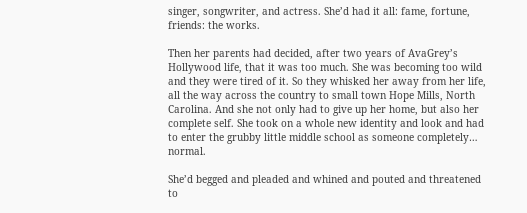singer, songwriter, and actress. She’d had it all: fame, fortune, friends: the works.

Then her parents had decided, after two years of AvaGrey’s Hollywood life, that it was too much. She was becoming too wild and they were tired of it. So they whisked her away from her life, all the way across the country to small town Hope Mills, North Carolina. And she not only had to give up her home, but also her complete self. She took on a whole new identity and look and had to enter the grubby little middle school as someone completely… normal.

She’d begged and pleaded and whined and pouted and threatened to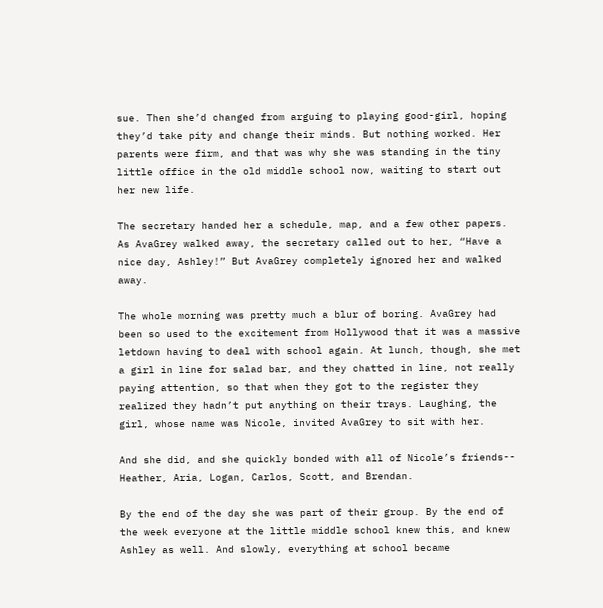sue. Then she’d changed from arguing to playing good-girl, hoping they’d take pity and change their minds. But nothing worked. Her parents were firm, and that was why she was standing in the tiny little office in the old middle school now, waiting to start out her new life.

The secretary handed her a schedule, map, and a few other papers. As AvaGrey walked away, the secretary called out to her, “Have a nice day, Ashley!” But AvaGrey completely ignored her and walked away.

The whole morning was pretty much a blur of boring. AvaGrey had been so used to the excitement from Hollywood that it was a massive letdown having to deal with school again. At lunch, though, she met a girl in line for salad bar, and they chatted in line, not really paying attention, so that when they got to the register they realized they hadn’t put anything on their trays. Laughing, the girl, whose name was Nicole, invited AvaGrey to sit with her.

And she did, and she quickly bonded with all of Nicole’s friends-- Heather, Aria, Logan, Carlos, Scott, and Brendan.

By the end of the day she was part of their group. By the end of the week everyone at the little middle school knew this, and knew Ashley as well. And slowly, everything at school became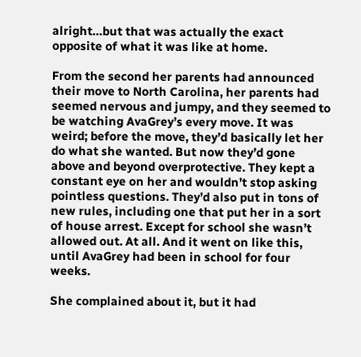alright…but that was actually the exact opposite of what it was like at home.

From the second her parents had announced their move to North Carolina, her parents had seemed nervous and jumpy, and they seemed to be watching AvaGrey’s every move. It was weird; before the move, they’d basically let her do what she wanted. But now they’d gone above and beyond overprotective. They kept a constant eye on her and wouldn’t stop asking pointless questions. They’d also put in tons of new rules, including one that put her in a sort of house arrest. Except for school she wasn’t allowed out. At all. And it went on like this, until AvaGrey had been in school for four weeks.

She complained about it, but it had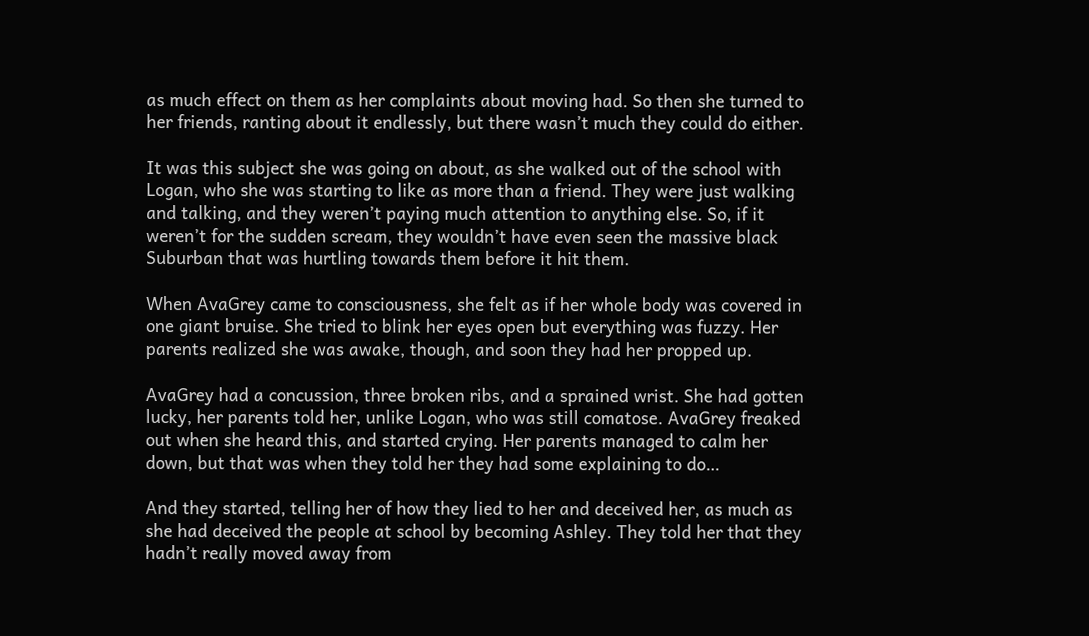as much effect on them as her complaints about moving had. So then she turned to her friends, ranting about it endlessly, but there wasn’t much they could do either.

It was this subject she was going on about, as she walked out of the school with Logan, who she was starting to like as more than a friend. They were just walking and talking, and they weren’t paying much attention to anything else. So, if it weren’t for the sudden scream, they wouldn’t have even seen the massive black Suburban that was hurtling towards them before it hit them.

When AvaGrey came to consciousness, she felt as if her whole body was covered in one giant bruise. She tried to blink her eyes open but everything was fuzzy. Her parents realized she was awake, though, and soon they had her propped up.

AvaGrey had a concussion, three broken ribs, and a sprained wrist. She had gotten lucky, her parents told her, unlike Logan, who was still comatose. AvaGrey freaked out when she heard this, and started crying. Her parents managed to calm her down, but that was when they told her they had some explaining to do…

And they started, telling her of how they lied to her and deceived her, as much as she had deceived the people at school by becoming Ashley. They told her that they hadn’t really moved away from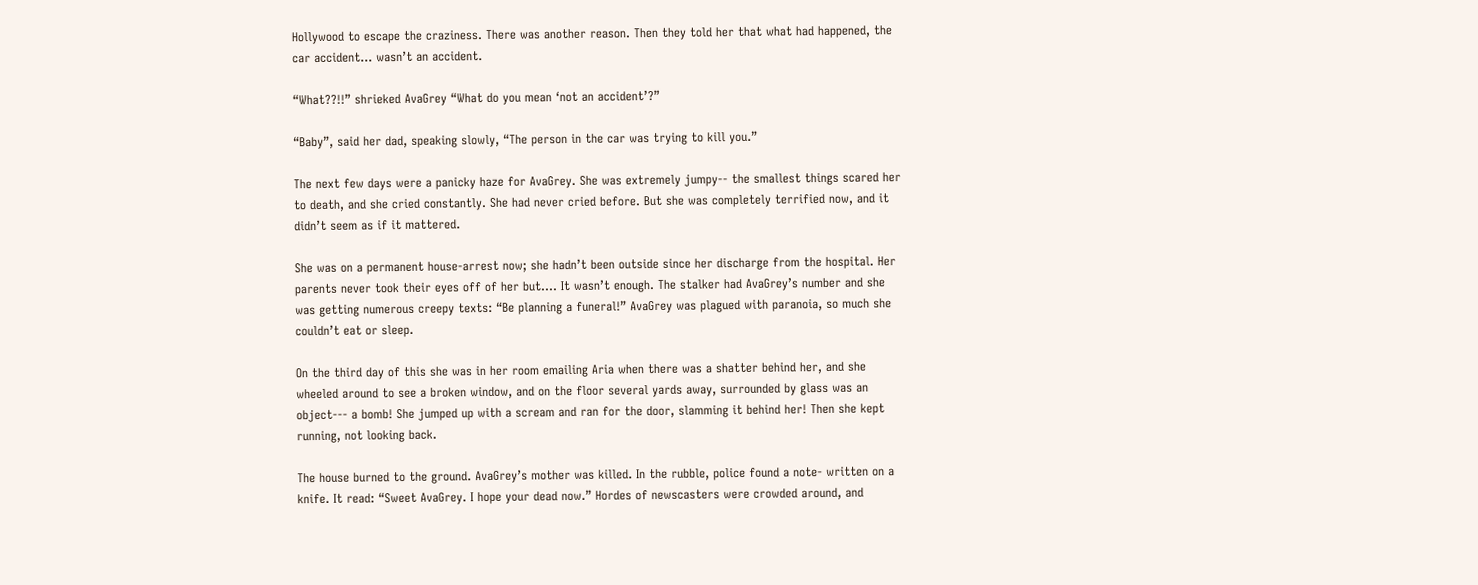Hollywood to escape the craziness. There was another reason. Then they told her that what had happened, the car accident… wasn’t an accident.

“What??!!” shrieked AvaGrey “What do you mean ‘not an accident’?”

“Baby”, said her dad, speaking slowly, “The person in the car was trying to kill you.”

The next few days were a panicky haze for AvaGrey. She was extremely jumpy-- the smallest things scared her to death, and she cried constantly. She had never cried before. But she was completely terrified now, and it didn’t seem as if it mattered.

She was on a permanent house-arrest now; she hadn’t been outside since her discharge from the hospital. Her parents never took their eyes off of her but…. It wasn’t enough. The stalker had AvaGrey’s number and she was getting numerous creepy texts: “Be planning a funeral!” AvaGrey was plagued with paranoia, so much she couldn’t eat or sleep.

On the third day of this she was in her room emailing Aria when there was a shatter behind her, and she wheeled around to see a broken window, and on the floor several yards away, surrounded by glass was an object--- a bomb! She jumped up with a scream and ran for the door, slamming it behind her! Then she kept running, not looking back.

The house burned to the ground. AvaGrey’s mother was killed. In the rubble, police found a note- written on a knife. It read: “Sweet AvaGrey. I hope your dead now.” Hordes of newscasters were crowded around, and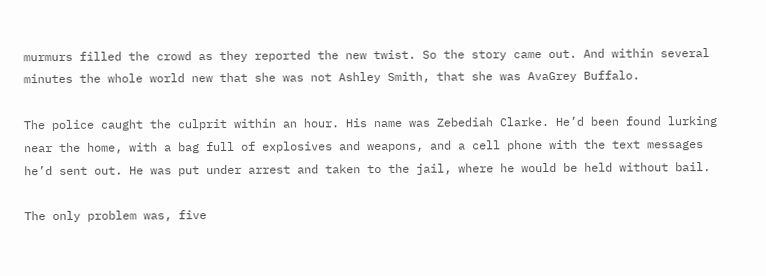murmurs filled the crowd as they reported the new twist. So the story came out. And within several minutes the whole world new that she was not Ashley Smith, that she was AvaGrey Buffalo.

The police caught the culprit within an hour. His name was Zebediah Clarke. He’d been found lurking near the home, with a bag full of explosives and weapons, and a cell phone with the text messages he’d sent out. He was put under arrest and taken to the jail, where he would be held without bail.

The only problem was, five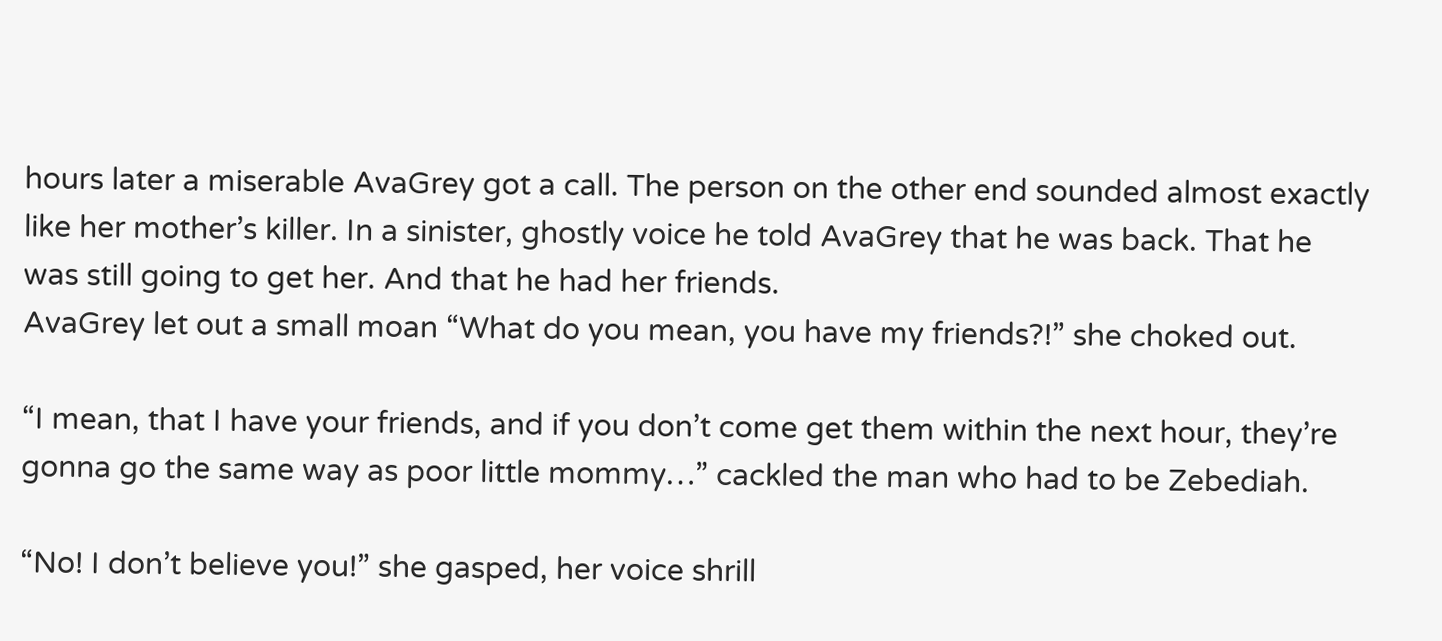hours later a miserable AvaGrey got a call. The person on the other end sounded almost exactly like her mother’s killer. In a sinister, ghostly voice he told AvaGrey that he was back. That he was still going to get her. And that he had her friends.
AvaGrey let out a small moan “What do you mean, you have my friends?!” she choked out.

“I mean, that I have your friends, and if you don’t come get them within the next hour, they’re gonna go the same way as poor little mommy…” cackled the man who had to be Zebediah.

“No! I don’t believe you!” she gasped, her voice shrill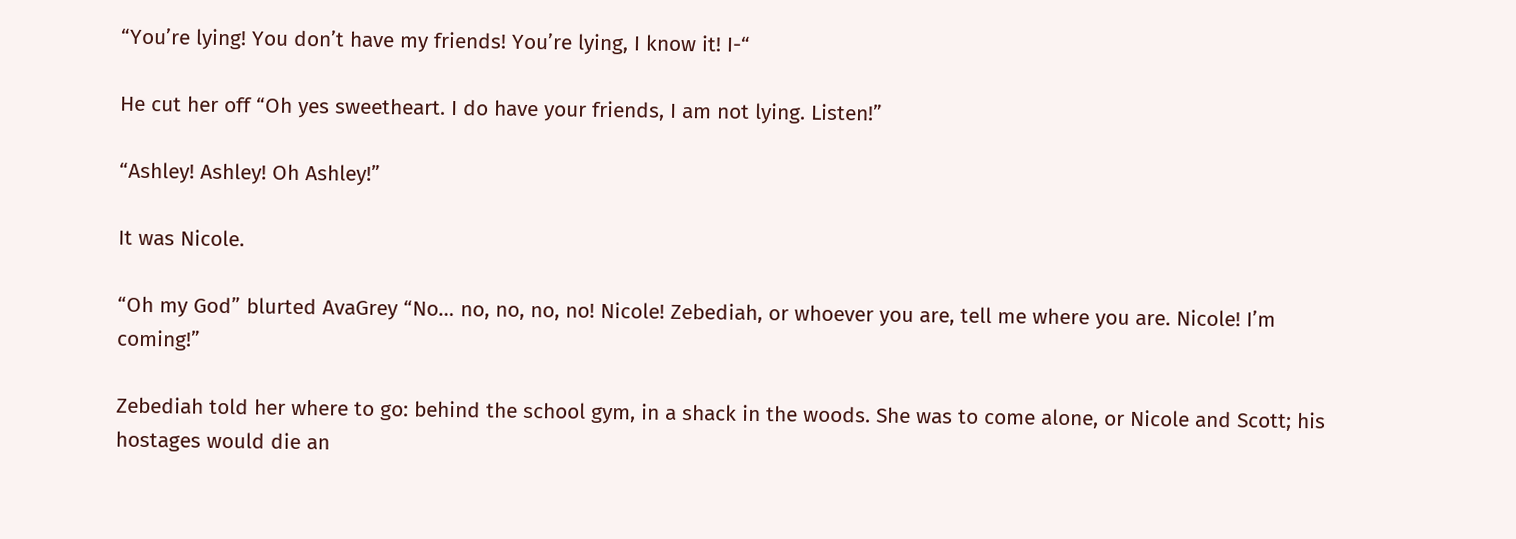“You’re lying! You don’t have my friends! You’re lying, I know it! I-“

He cut her off “Oh yes sweetheart. I do have your friends, I am not lying. Listen!”

“Ashley! Ashley! Oh Ashley!”

It was Nicole.

“Oh my God” blurted AvaGrey “No… no, no, no, no! Nicole! Zebediah, or whoever you are, tell me where you are. Nicole! I’m coming!”

Zebediah told her where to go: behind the school gym, in a shack in the woods. She was to come alone, or Nicole and Scott; his hostages would die an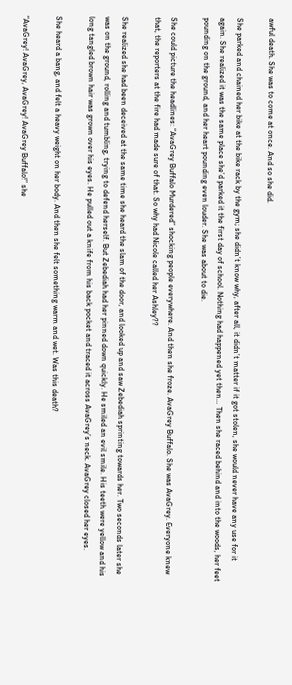awful death. She was to come at once. And so she did.

She parked and chained her bike at the bike rack by the gym; she didn’t know why, after all, it didn’t matter if it got stolen, she would never have any use for it again. She realized it was the same place she’d parked it the first day of school. Nothing had happened yet then… Then she raced behind and into the woods, her feet pounding on the ground, and her heart pounding even louder. She was about to die.

She could picture the headlines: “AvaGrey Buffalo Murdered” shocking people everywhere. And then she froze. AvaGrey Buffalo. She was AvaGrey. Everyone knew that, the reporters at the fire had made sure of that. So why had Nicole called her Ashley??

She realized she had been deceived at the same time she heard the slam of the door, and looked up and saw Zebediah sprinting towards her. Two seconds later she was on the ground, rolling and tumbling, trying to defend herself. But Zebediah had her pinned down quickly. He smiled an evil smile. His teeth were yellow and his long tangled brown hair was grown over his eyes. He pulled out a knife from his back pocket and traced it across AvaGrey’s neck. AvaGrey closed her eyes.

She heard a bang, and felt a heavy weight on her body. And then she felt something warm and wet. Was this death?

“AvaGrey! AvaGrey, AvaGrey! AvaGrey Buffalo!” she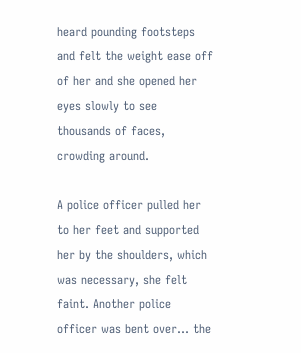heard pounding footsteps and felt the weight ease off of her and she opened her eyes slowly to see thousands of faces, crowding around.

A police officer pulled her to her feet and supported her by the shoulders, which was necessary, she felt faint. Another police officer was bent over… the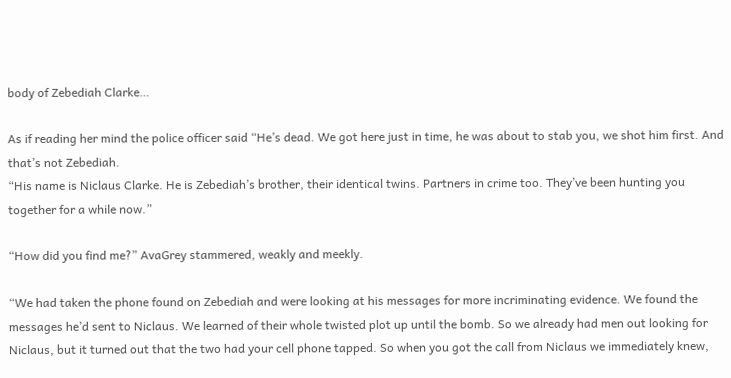body of Zebediah Clarke…

As if reading her mind the police officer said “He’s dead. We got here just in time, he was about to stab you, we shot him first. And that’s not Zebediah.
“His name is Niclaus Clarke. He is Zebediah’s brother, their identical twins. Partners in crime too. They’ve been hunting you together for a while now.”

“How did you find me?” AvaGrey stammered, weakly and meekly.

“We had taken the phone found on Zebediah and were looking at his messages for more incriminating evidence. We found the messages he’d sent to Niclaus. We learned of their whole twisted plot up until the bomb. So we already had men out looking for Niclaus, but it turned out that the two had your cell phone tapped. So when you got the call from Niclaus we immediately knew,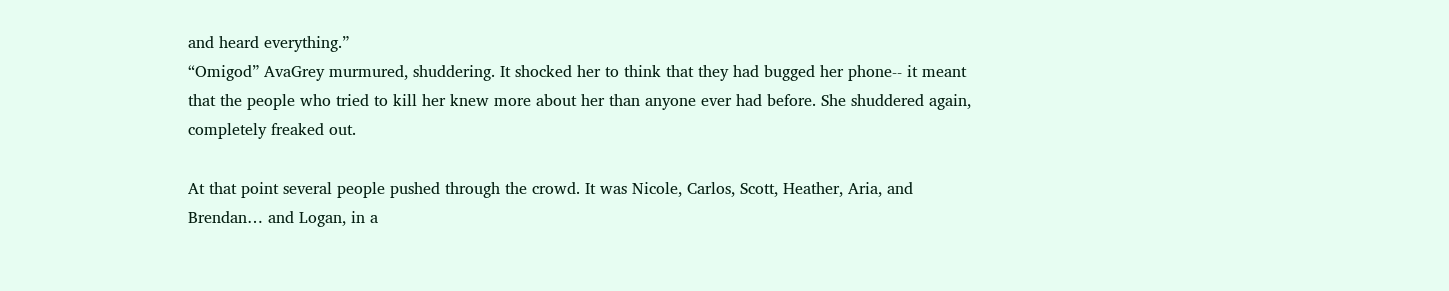and heard everything.”
“Omigod” AvaGrey murmured, shuddering. It shocked her to think that they had bugged her phone-- it meant that the people who tried to kill her knew more about her than anyone ever had before. She shuddered again, completely freaked out.

At that point several people pushed through the crowd. It was Nicole, Carlos, Scott, Heather, Aria, and Brendan… and Logan, in a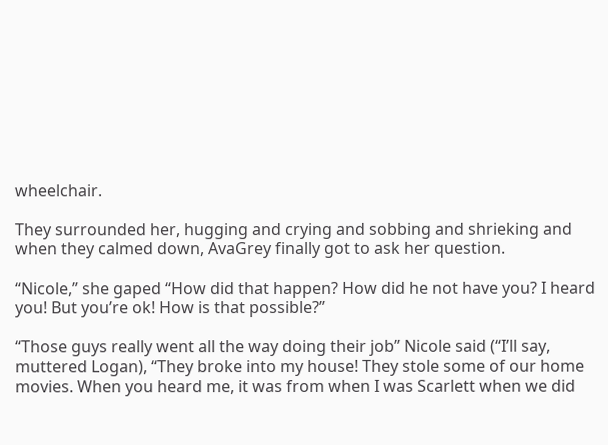wheelchair.

They surrounded her, hugging and crying and sobbing and shrieking and when they calmed down, AvaGrey finally got to ask her question.

“Nicole,” she gaped “How did that happen? How did he not have you? I heard you! But you’re ok! How is that possible?”

“Those guys really went all the way doing their job” Nicole said (“I’ll say, muttered Logan), “They broke into my house! They stole some of our home movies. When you heard me, it was from when I was Scarlett when we did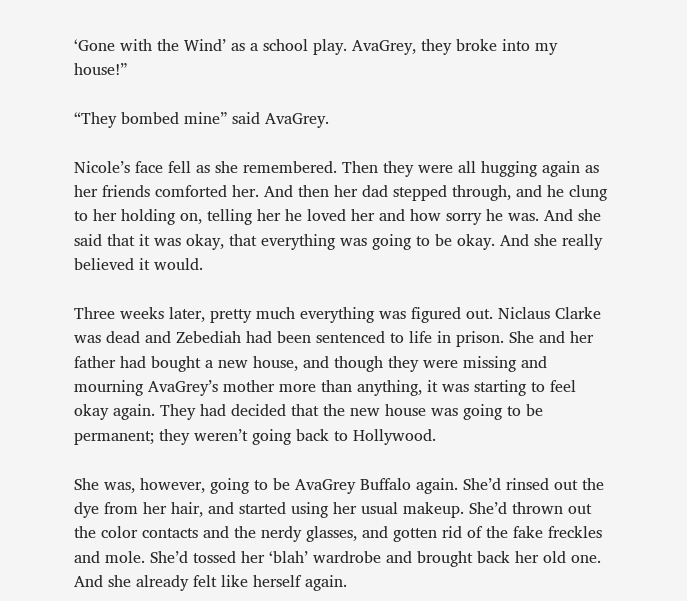‘Gone with the Wind’ as a school play. AvaGrey, they broke into my house!”

“They bombed mine” said AvaGrey.

Nicole’s face fell as she remembered. Then they were all hugging again as her friends comforted her. And then her dad stepped through, and he clung to her holding on, telling her he loved her and how sorry he was. And she said that it was okay, that everything was going to be okay. And she really believed it would.

Three weeks later, pretty much everything was figured out. Niclaus Clarke was dead and Zebediah had been sentenced to life in prison. She and her father had bought a new house, and though they were missing and mourning AvaGrey’s mother more than anything, it was starting to feel okay again. They had decided that the new house was going to be permanent; they weren’t going back to Hollywood.

She was, however, going to be AvaGrey Buffalo again. She’d rinsed out the dye from her hair, and started using her usual makeup. She’d thrown out the color contacts and the nerdy glasses, and gotten rid of the fake freckles and mole. She’d tossed her ‘blah’ wardrobe and brought back her old one. And she already felt like herself again.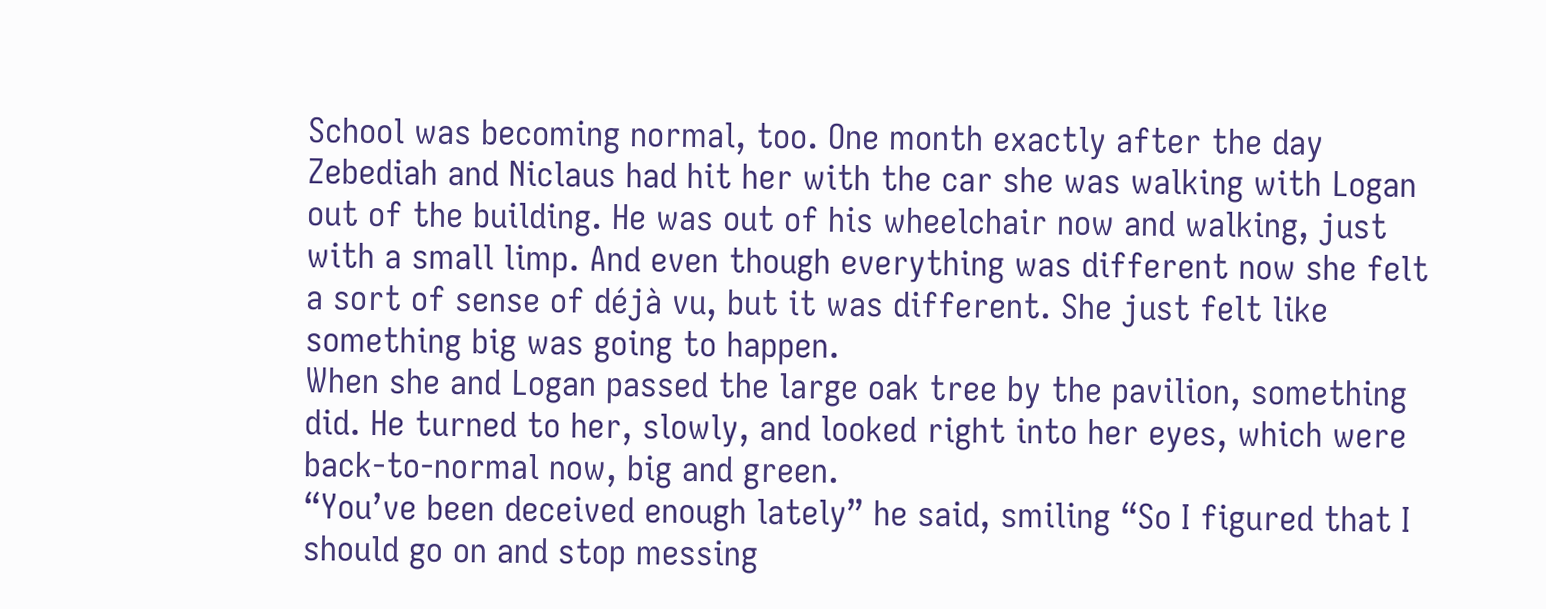School was becoming normal, too. One month exactly after the day Zebediah and Niclaus had hit her with the car she was walking with Logan out of the building. He was out of his wheelchair now and walking, just with a small limp. And even though everything was different now she felt a sort of sense of déjà vu, but it was different. She just felt like something big was going to happen.
When she and Logan passed the large oak tree by the pavilion, something did. He turned to her, slowly, and looked right into her eyes, which were back-to-normal now, big and green.
“You’ve been deceived enough lately” he said, smiling “So I figured that I should go on and stop messing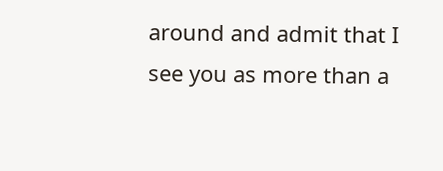around and admit that I see you as more than a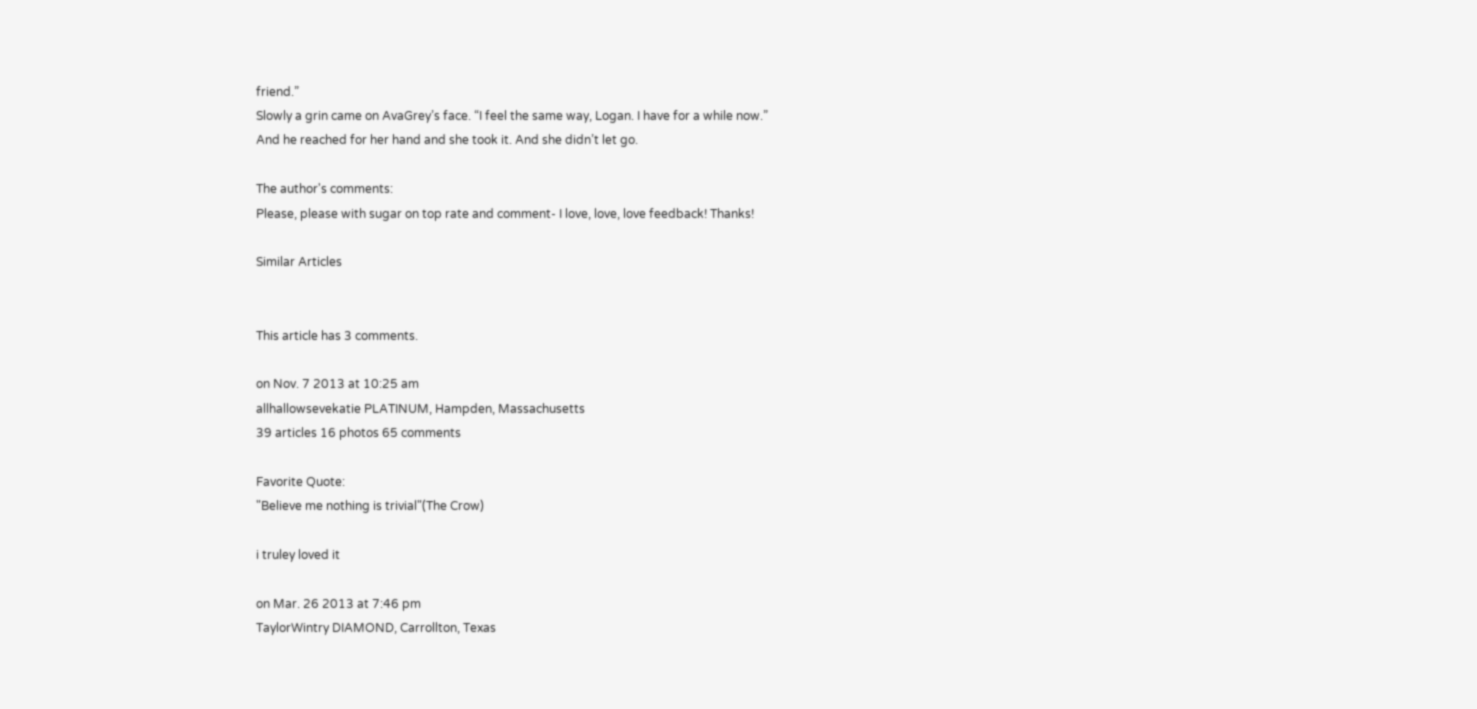friend.”
Slowly a grin came on AvaGrey’s face. “I feel the same way, Logan. I have for a while now.”
And he reached for her hand and she took it. And she didn’t let go.

The author's comments:
Please, please with sugar on top rate and comment- I love, love, love feedback! Thanks!

Similar Articles


This article has 3 comments.

on Nov. 7 2013 at 10:25 am
allhallowsevekatie PLATINUM, Hampden, Massachusetts
39 articles 16 photos 65 comments

Favorite Quote:
"Believe me nothing is trivial"(The Crow)

i truley loved it

on Mar. 26 2013 at 7:46 pm
TaylorWintry DIAMOND, Carrollton, Texas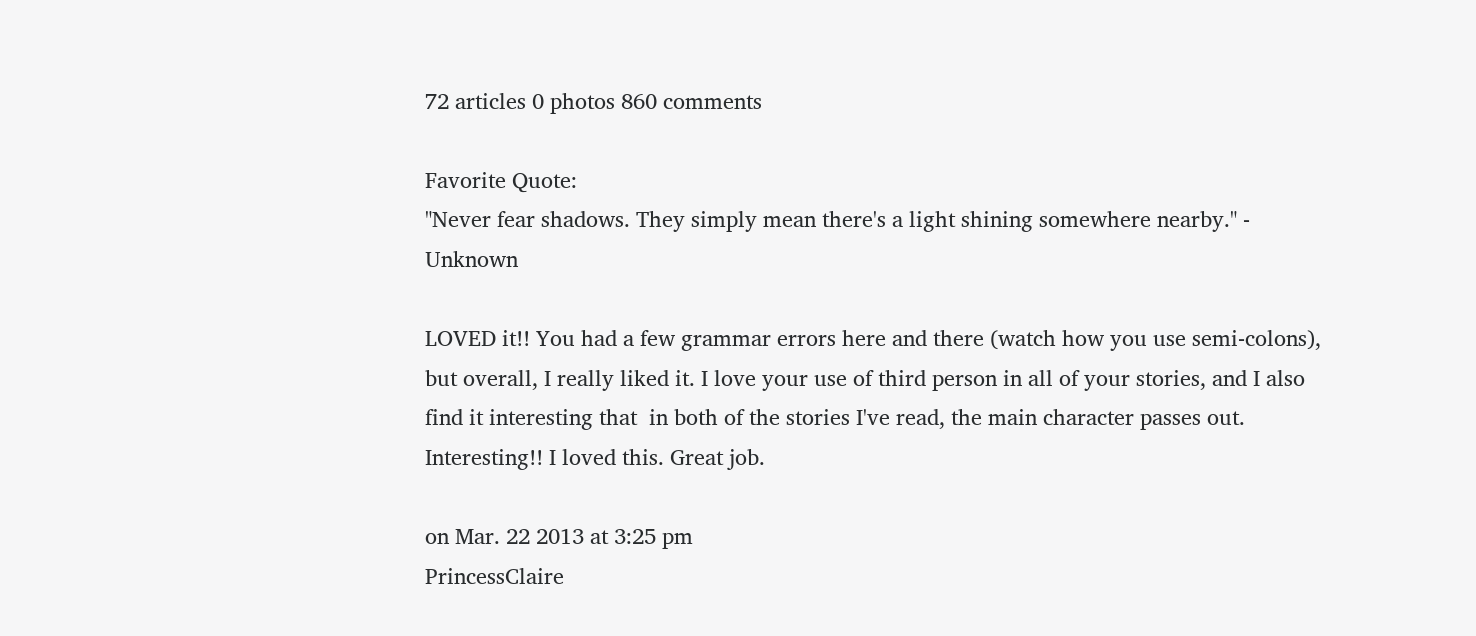72 articles 0 photos 860 comments

Favorite Quote:
"Never fear shadows. They simply mean there's a light shining somewhere nearby." - Unknown

LOVED it!! You had a few grammar errors here and there (watch how you use semi-colons), but overall, I really liked it. I love your use of third person in all of your stories, and I also find it interesting that  in both of the stories I've read, the main character passes out. Interesting!! I loved this. Great job.

on Mar. 22 2013 at 3:25 pm
PrincessClaire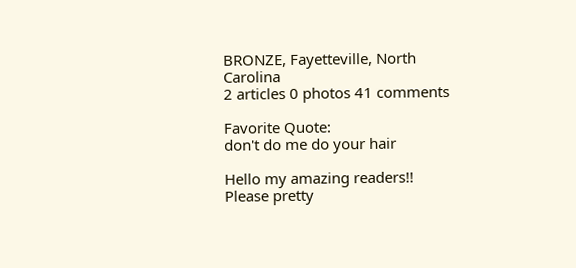BRONZE, Fayetteville, North Carolina
2 articles 0 photos 41 comments

Favorite Quote:
don't do me do your hair

Hello my amazing readers!! Please pretty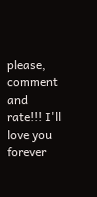please, comment and rate!!! I'll love you forever